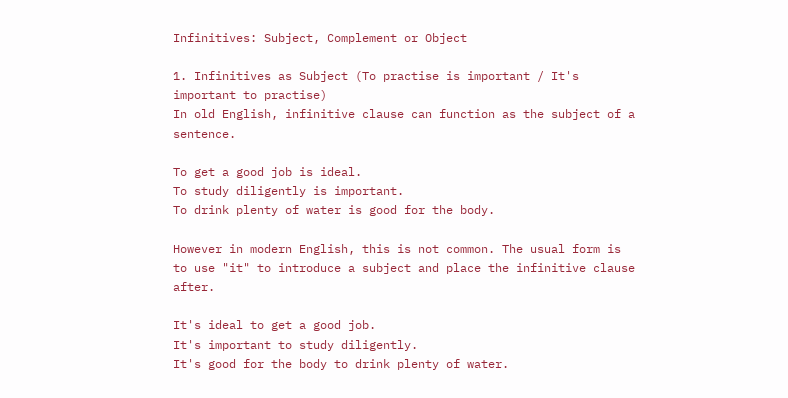Infinitives: Subject, Complement or Object

1. Infinitives as Subject (To practise is important / It's important to practise)
In old English, infinitive clause can function as the subject of a sentence.

To get a good job is ideal.
To study diligently is important.
To drink plenty of water is good for the body.

However in modern English, this is not common. The usual form is to use "it" to introduce a subject and place the infinitive clause after.

It's ideal to get a good job.
It's important to study diligently.
It's good for the body to drink plenty of water.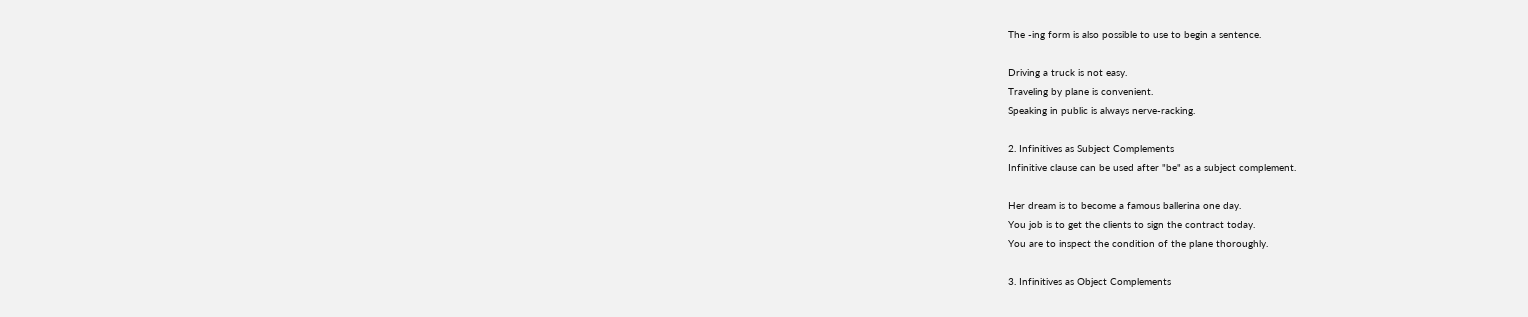The -ing form is also possible to use to begin a sentence.

Driving a truck is not easy.
Traveling by plane is convenient.
Speaking in public is always nerve-racking.

2. Infinitives as Subject Complements
Infinitive clause can be used after "be" as a subject complement.

Her dream is to become a famous ballerina one day.
You job is to get the clients to sign the contract today.
You are to inspect the condition of the plane thoroughly.

3. Infinitives as Object Complements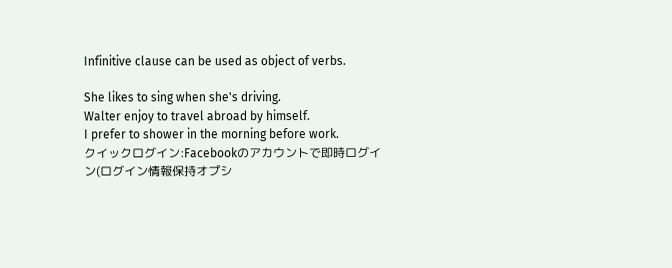Infinitive clause can be used as object of verbs.

She likes to sing when she's driving.
Walter enjoy to travel abroad by himself.
I prefer to shower in the morning before work.
クイックログイン:Facebookのアカウントで即時ログイン(ログイン情報保持オプシ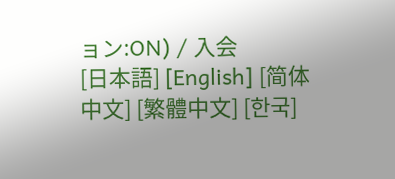ョン:ON) / 入会
[日本語] [English] [简体中文] [繁體中文] [한국]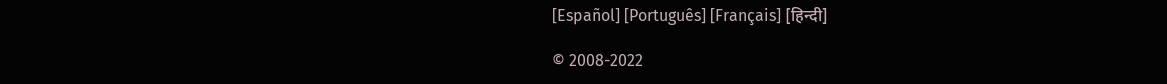[Español] [Português] [Français] [हिन्दी]

© 2008-2022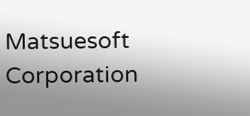Matsuesoft Corporation